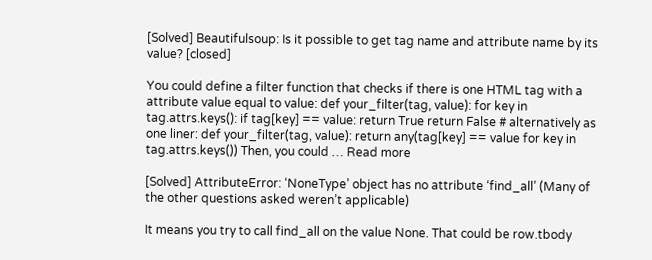[Solved] Beautifulsoup: Is it possible to get tag name and attribute name by its value? [closed]

You could define a filter function that checks if there is one HTML tag with a attribute value equal to value: def your_filter(tag, value): for key in tag.attrs.keys(): if tag[key] == value: return True return False # alternatively as one liner: def your_filter(tag, value): return any(tag[key] == value for key in tag.attrs.keys()) Then, you could … Read more

[Solved] AttributeError: ‘NoneType’ object has no attribute ‘find_all’ (Many of the other questions asked weren’t applicable)

It means you try to call find_all on the value None. That could be row.tbody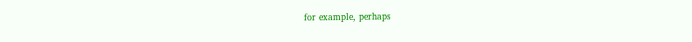for example, perhaps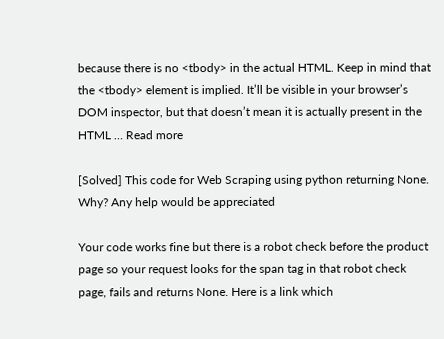because there is no <tbody> in the actual HTML. Keep in mind that the <tbody> element is implied. It’ll be visible in your browser’s DOM inspector, but that doesn’t mean it is actually present in the HTML … Read more

[Solved] This code for Web Scraping using python returning None. Why? Any help would be appreciated

Your code works fine but there is a robot check before the product page so your request looks for the span tag in that robot check page, fails and returns None. Here is a link which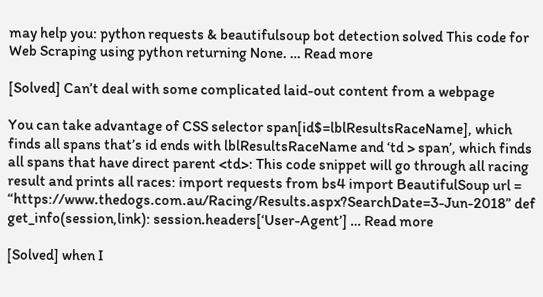may help you: python requests & beautifulsoup bot detection solved This code for Web Scraping using python returning None. … Read more

[Solved] Can’t deal with some complicated laid-out content from a webpage

You can take advantage of CSS selector span[id$=lblResultsRaceName], which finds all spans that’s id ends with lblResultsRaceName and ‘td > span’, which finds all spans that have direct parent <td>: This code snippet will go through all racing result and prints all races: import requests from bs4 import BeautifulSoup url = “https://www.thedogs.com.au/Racing/Results.aspx?SearchDate=3-Jun-2018” def get_info(session,link): session.headers[‘User-Agent’] … Read more

[Solved] when I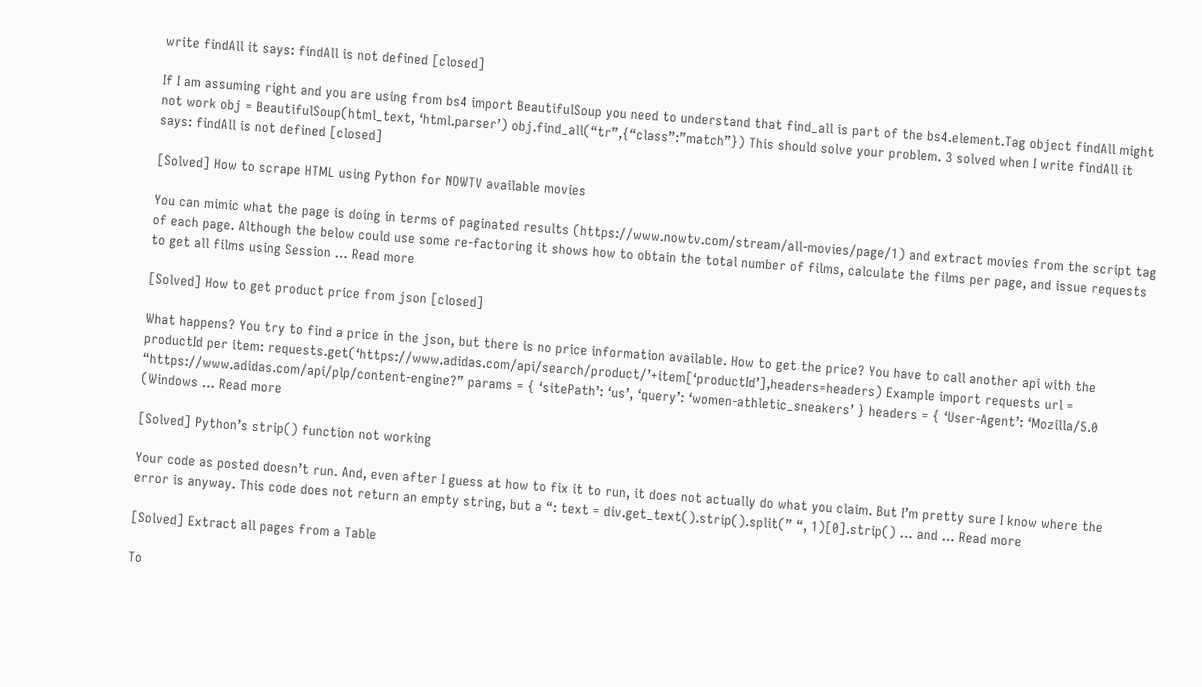write findAll it says: findAll is not defined [closed]

If I am assuming right and you are using from bs4 import BeautifulSoup you need to understand that find_all is part of the bs4.element.Tag object findAll might not work obj = BeautifulSoup(html_text, ‘html.parser’) obj.find_all(“tr”,{“class”:”match”}) This should solve your problem. 3 solved when I write findAll it says: findAll is not defined [closed]

[Solved] How to scrape HTML using Python for NOWTV available movies

You can mimic what the page is doing in terms of paginated results (https://www.nowtv.com/stream/all-movies/page/1) and extract movies from the script tag of each page. Although the below could use some re-factoring it shows how to obtain the total number of films, calculate the films per page, and issue requests to get all films using Session … Read more

[Solved] How to get product price from json [closed]

What happens? You try to find a price in the json, but there is no price information available. How to get the price? You have to call another api with the productId per item: requests.get(‘https://www.adidas.com/api/search/product/’+item[‘productId’],headers=headers) Example import requests url = “https://www.adidas.com/api/plp/content-engine?” params = { ‘sitePath’: ‘us’, ‘query’: ‘women-athletic_sneakers’ } headers = { ‘User-Agent’: ‘Mozilla/5.0 (Windows … Read more

[Solved] Python’s strip() function not working

Your code as posted doesn’t run. And, even after I guess at how to fix it to run, it does not actually do what you claim. But I’m pretty sure I know where the error is anyway. This code does not return an empty string, but a “: text = div.get_text().strip().split(” “, 1)[0].strip() … and … Read more

[Solved] Extract all pages from a Table

To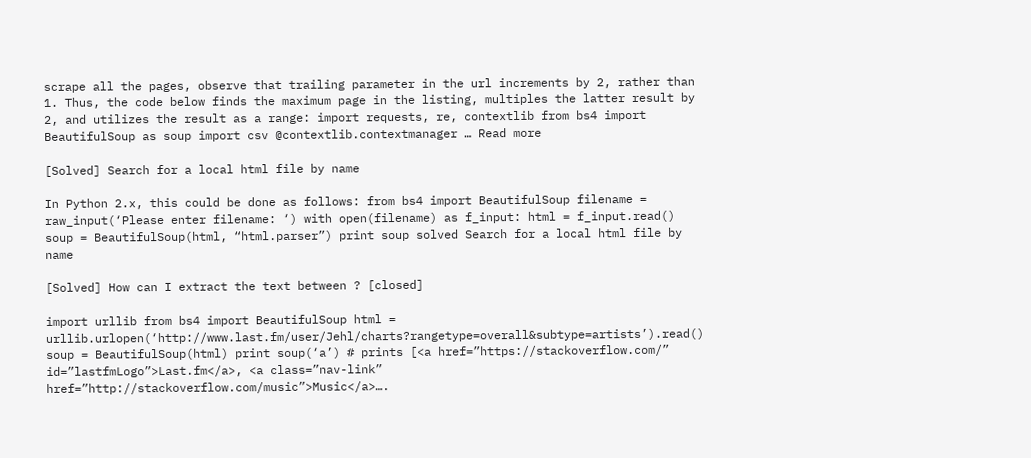scrape all the pages, observe that trailing parameter in the url increments by 2, rather than 1. Thus, the code below finds the maximum page in the listing, multiples the latter result by 2, and utilizes the result as a range: import requests, re, contextlib from bs4 import BeautifulSoup as soup import csv @contextlib.contextmanager … Read more

[Solved] Search for a local html file by name

In Python 2.x, this could be done as follows: from bs4 import BeautifulSoup filename = raw_input(‘Please enter filename: ‘) with open(filename) as f_input: html = f_input.read() soup = BeautifulSoup(html, “html.parser”) print soup solved Search for a local html file by name

[Solved] How can I extract the text between ? [closed]

import urllib from bs4 import BeautifulSoup html = urllib.urlopen(‘http://www.last.fm/user/Jehl/charts?rangetype=overall&subtype=artists’).read() soup = BeautifulSoup(html) print soup(‘a’) # prints [<a href=”https://stackoverflow.com/” id=”lastfmLogo”>Last.fm</a>, <a class=”nav-link” href=”http://stackoverflow.com/music”>Music</a>….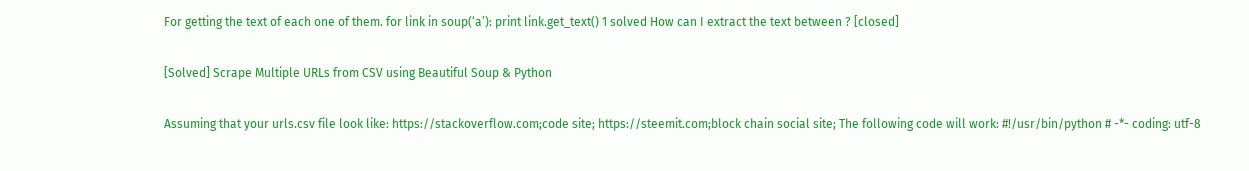For getting the text of each one of them. for link in soup(‘a’): print link.get_text() 1 solved How can I extract the text between ? [closed]

[Solved] Scrape Multiple URLs from CSV using Beautiful Soup & Python

Assuming that your urls.csv file look like: https://stackoverflow.com;code site; https://steemit.com;block chain social site; The following code will work: #!/usr/bin/python # -*- coding: utf-8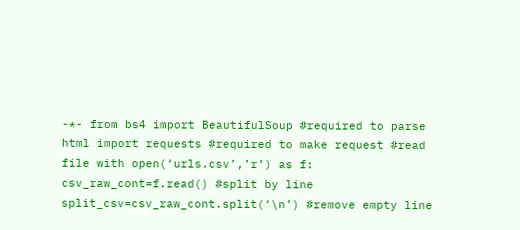-*- from bs4 import BeautifulSoup #required to parse html import requests #required to make request #read file with open(‘urls.csv’,’r’) as f: csv_raw_cont=f.read() #split by line split_csv=csv_raw_cont.split(‘\n’) #remove empty line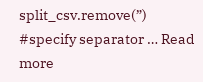split_csv.remove(”) #specify separator … Read more